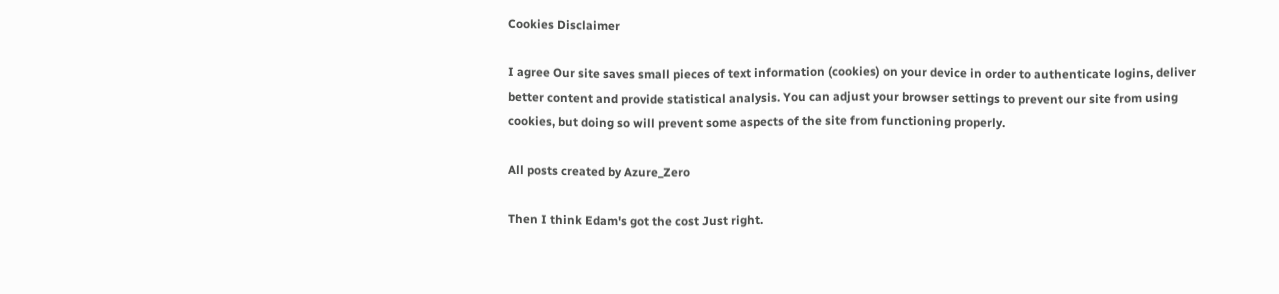Cookies Disclaimer

I agree Our site saves small pieces of text information (cookies) on your device in order to authenticate logins, deliver better content and provide statistical analysis. You can adjust your browser settings to prevent our site from using cookies, but doing so will prevent some aspects of the site from functioning properly.

All posts created by Azure_Zero

Then I think Edam's got the cost Just right.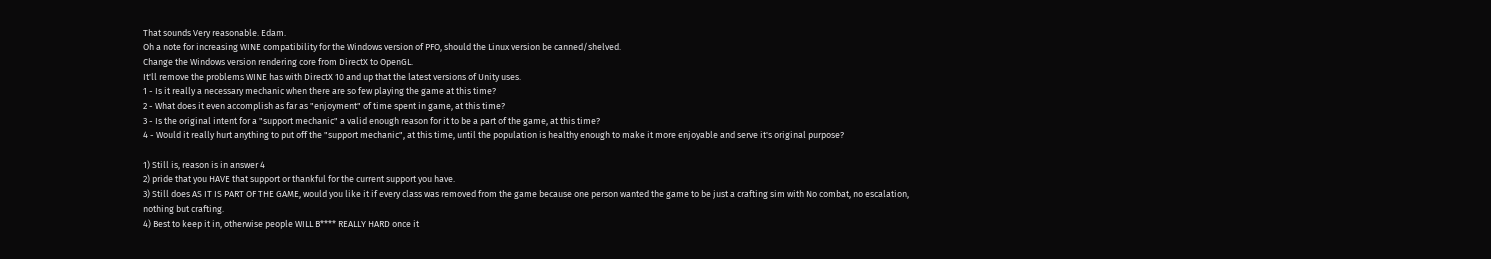That sounds Very reasonable. Edam.
Oh a note for increasing WINE compatibility for the Windows version of PFO, should the Linux version be canned/shelved.
Change the Windows version rendering core from DirectX to OpenGL.
It'll remove the problems WINE has with DirectX 10 and up that the latest versions of Unity uses.
1 - Is it really a necessary mechanic when there are so few playing the game at this time?
2 - What does it even accomplish as far as "enjoyment" of time spent in game, at this time?
3 - Is the original intent for a "support mechanic" a valid enough reason for it to be a part of the game, at this time?
4 - Would it really hurt anything to put off the "support mechanic", at this time, until the population is healthy enough to make it more enjoyable and serve it's original purpose?

1) Still is, reason is in answer 4
2) pride that you HAVE that support or thankful for the current support you have.
3) Still does AS IT IS PART OF THE GAME, would you like it if every class was removed from the game because one person wanted the game to be just a crafting sim with No combat, no escalation, nothing but crafting.
4) Best to keep it in, otherwise people WILL B**** REALLY HARD once it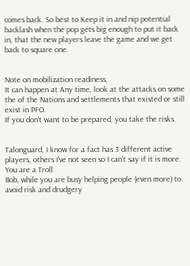comes back. So best to Keep it in and nip potential backlash when the pop gets big enough to put it back in, that the new players leave the game and we get back to square one.


Note on mobilization readiness,
It can happen at Any time, look at the attacks on some the of the Nations and settlements that existed or still exist in PFO.
If you don't want to be prepared, you take the risks.


Talonguard, I know for a fact has 3 different active players, others I've not seen so I can't say if it is more.
You are a Troll
Bob, while you are busy helping people (even more) to avoid risk and drudgery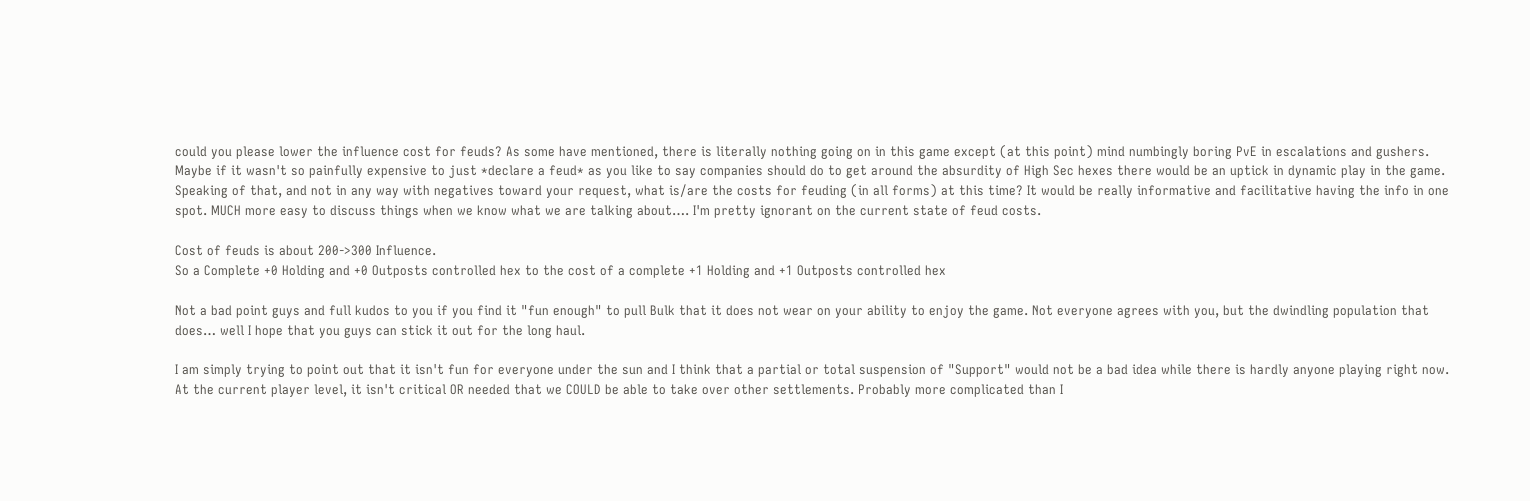could you please lower the influence cost for feuds? As some have mentioned, there is literally nothing going on in this game except (at this point) mind numbingly boring PvE in escalations and gushers. Maybe if it wasn't so painfully expensive to just *declare a feud* as you like to say companies should do to get around the absurdity of High Sec hexes there would be an uptick in dynamic play in the game.
Speaking of that, and not in any way with negatives toward your request, what is/are the costs for feuding (in all forms) at this time? It would be really informative and facilitative having the info in one spot. MUCH more easy to discuss things when we know what we are talking about…. I'm pretty ignorant on the current state of feud costs.

Cost of feuds is about 200->300 Influence.
So a Complete +0 Holding and +0 Outposts controlled hex to the cost of a complete +1 Holding and +1 Outposts controlled hex

Not a bad point guys and full kudos to you if you find it "fun enough" to pull Bulk that it does not wear on your ability to enjoy the game. Not everyone agrees with you, but the dwindling population that does… well I hope that you guys can stick it out for the long haul.

I am simply trying to point out that it isn't fun for everyone under the sun and I think that a partial or total suspension of "Support" would not be a bad idea while there is hardly anyone playing right now. At the current player level, it isn't critical OR needed that we COULD be able to take over other settlements. Probably more complicated than I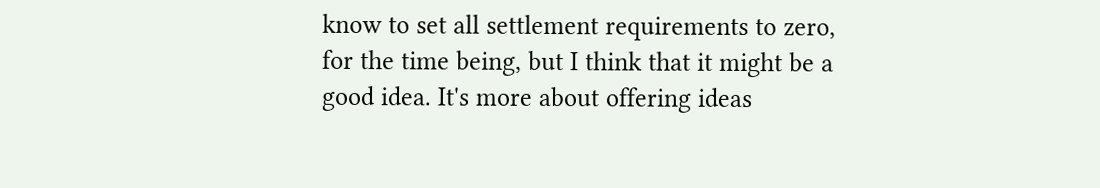know to set all settlement requirements to zero, for the time being, but I think that it might be a good idea. It's more about offering ideas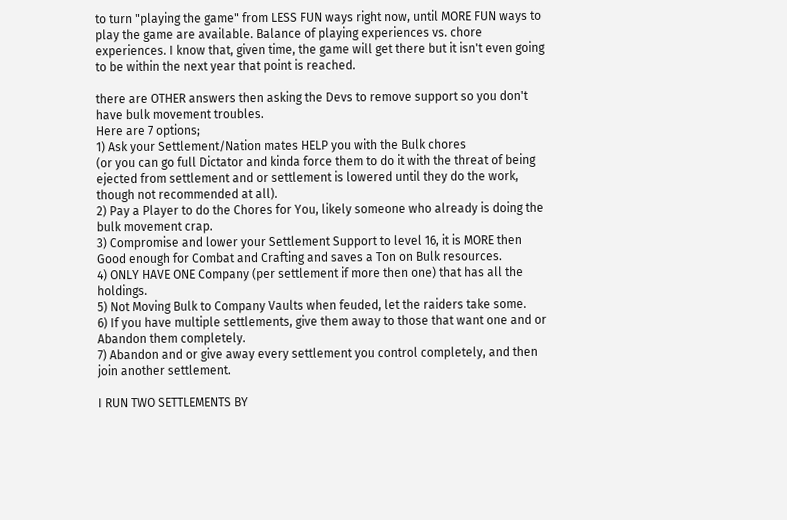to turn "playing the game" from LESS FUN ways right now, until MORE FUN ways to play the game are available. Balance of playing experiences vs. chore experiences. I know that, given time, the game will get there but it isn't even going to be within the next year that point is reached.

there are OTHER answers then asking the Devs to remove support so you don't have bulk movement troubles.
Here are 7 options;
1) Ask your Settlement/Nation mates HELP you with the Bulk chores
(or you can go full Dictator and kinda force them to do it with the threat of being ejected from settlement and or settlement is lowered until they do the work, though not recommended at all).
2) Pay a Player to do the Chores for You, likely someone who already is doing the bulk movement crap.
3) Compromise and lower your Settlement Support to level 16, it is MORE then Good enough for Combat and Crafting and saves a Ton on Bulk resources.
4) ONLY HAVE ONE Company (per settlement if more then one) that has all the holdings.
5) Not Moving Bulk to Company Vaults when feuded, let the raiders take some.
6) If you have multiple settlements, give them away to those that want one and or Abandon them completely.
7) Abandon and or give away every settlement you control completely, and then join another settlement.

I RUN TWO SETTLEMENTS BY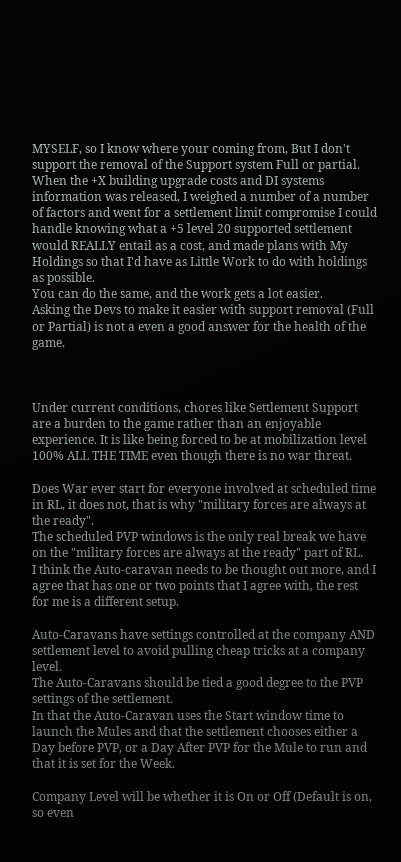MYSELF, so I know where your coming from, But I don't support the removal of the Support system Full or partial.
When the +X building upgrade costs and DI systems information was released, I weighed a number of a number of factors and went for a settlement limit compromise I could handle knowing what a +5 level 20 supported settlement would REALLY entail as a cost, and made plans with My Holdings so that I'd have as Little Work to do with holdings as possible.
You can do the same, and the work gets a lot easier.
Asking the Devs to make it easier with support removal (Full or Partial) is not a even a good answer for the health of the game.



Under current conditions, chores like Settlement Support are a burden to the game rather than an enjoyable experience. It is like being forced to be at mobilization level 100% ALL THE TIME even though there is no war threat.

Does War ever start for everyone involved at scheduled time in RL, it does not, that is why "military forces are always at the ready".
The scheduled PVP windows is the only real break we have on the "military forces are always at the ready" part of RL.
I think the Auto-caravan needs to be thought out more, and I agree that has one or two points that I agree with, the rest for me is a different setup.

Auto-Caravans have settings controlled at the company AND settlement level to avoid pulling cheap tricks at a company level.
The Auto-Caravans should be tied a good degree to the PVP settings of the settlement.
In that the Auto-Caravan uses the Start window time to launch the Mules and that the settlement chooses either a Day before PVP, or a Day After PVP for the Mule to run and that it is set for the Week.

Company Level will be whether it is On or Off (Default is on, so even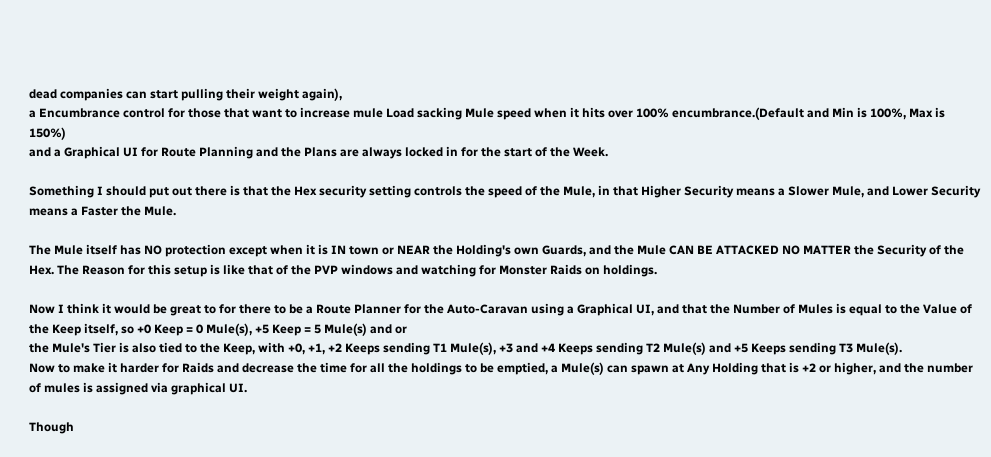dead companies can start pulling their weight again),
a Encumbrance control for those that want to increase mule Load sacking Mule speed when it hits over 100% encumbrance.(Default and Min is 100%, Max is 150%)
and a Graphical UI for Route Planning and the Plans are always locked in for the start of the Week.

Something I should put out there is that the Hex security setting controls the speed of the Mule, in that Higher Security means a Slower Mule, and Lower Security means a Faster the Mule.

The Mule itself has NO protection except when it is IN town or NEAR the Holding's own Guards, and the Mule CAN BE ATTACKED NO MATTER the Security of the Hex. The Reason for this setup is like that of the PVP windows and watching for Monster Raids on holdings.

Now I think it would be great to for there to be a Route Planner for the Auto-Caravan using a Graphical UI, and that the Number of Mules is equal to the Value of the Keep itself, so +0 Keep = 0 Mule(s), +5 Keep = 5 Mule(s) and or
the Mule's Tier is also tied to the Keep, with +0, +1, +2 Keeps sending T1 Mule(s), +3 and +4 Keeps sending T2 Mule(s) and +5 Keeps sending T3 Mule(s).
Now to make it harder for Raids and decrease the time for all the holdings to be emptied, a Mule(s) can spawn at Any Holding that is +2 or higher, and the number of mules is assigned via graphical UI.

Though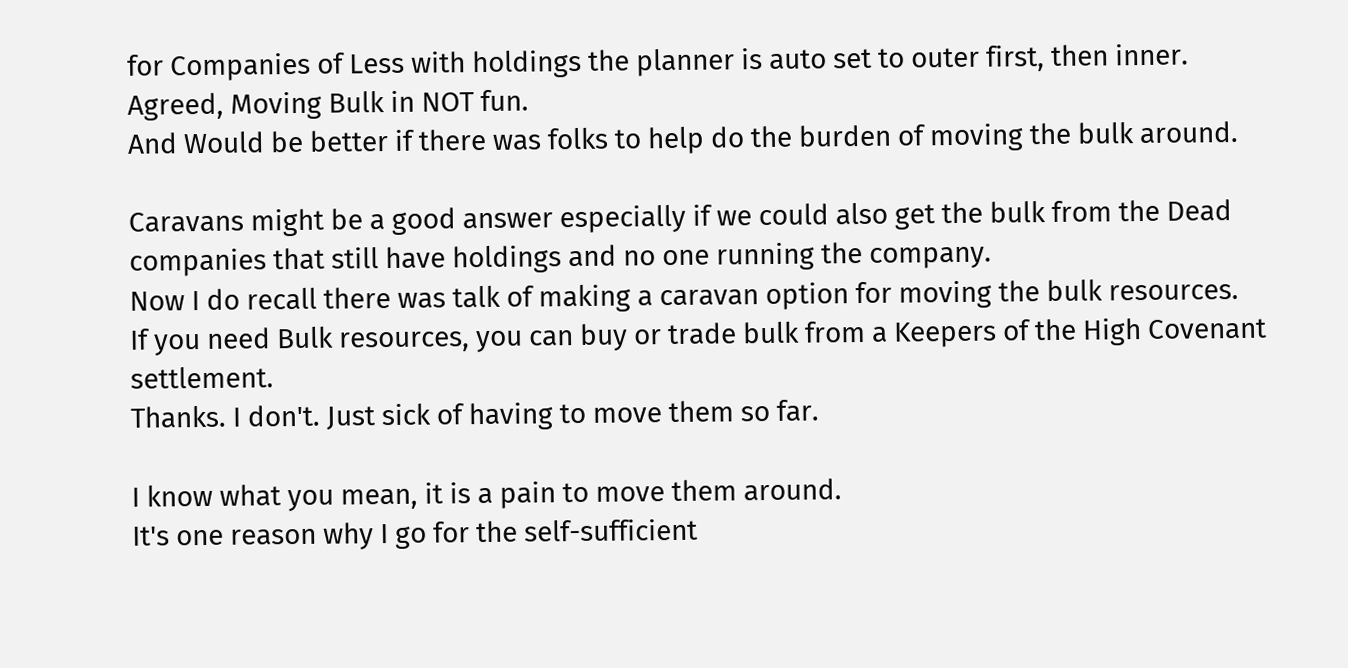for Companies of Less with holdings the planner is auto set to outer first, then inner.
Agreed, Moving Bulk in NOT fun.
And Would be better if there was folks to help do the burden of moving the bulk around.

Caravans might be a good answer especially if we could also get the bulk from the Dead companies that still have holdings and no one running the company.
Now I do recall there was talk of making a caravan option for moving the bulk resources.
If you need Bulk resources, you can buy or trade bulk from a Keepers of the High Covenant settlement.
Thanks. I don't. Just sick of having to move them so far.

I know what you mean, it is a pain to move them around.
It's one reason why I go for the self-sufficient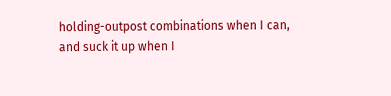holding-outpost combinations when I can,
and suck it up when I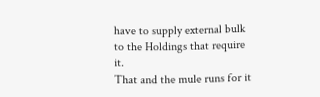have to supply external bulk to the Holdings that require it.
That and the mule runs for it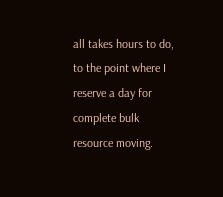all takes hours to do, to the point where I reserve a day for complete bulk resource moving.